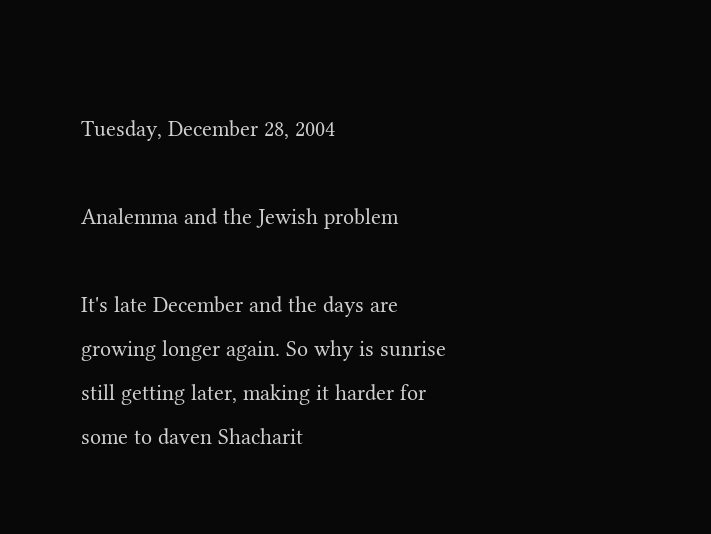Tuesday, December 28, 2004

Analemma and the Jewish problem

It's late December and the days are growing longer again. So why is sunrise still getting later, making it harder for some to daven Shacharit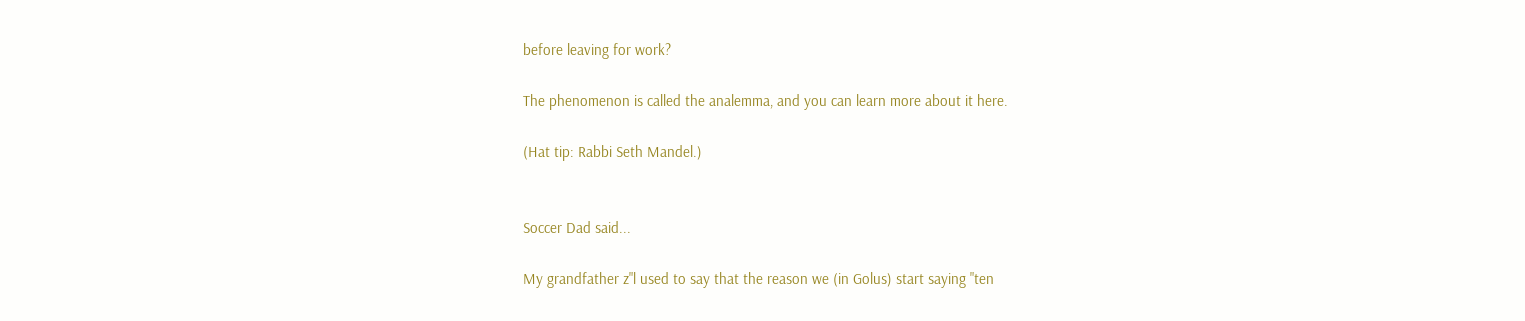before leaving for work?

The phenomenon is called the analemma, and you can learn more about it here.

(Hat tip: Rabbi Seth Mandel.)


Soccer Dad said...

My grandfather z"l used to say that the reason we (in Golus) start saying "ten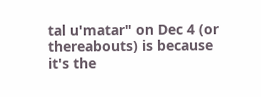tal u'matar" on Dec 4 (or thereabouts) is because it's the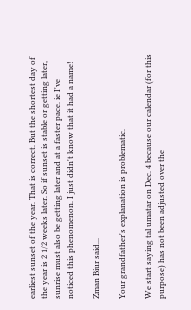earliest sunset of the year. That is correct. But the shortest day of the year is 2 1/2 weeks later. So if sunset is stable or getting later, sunrise must also be getting later and at a faster pace. ie I've noticed this phenomenon. I just didn't know that it had a name!

Zman Biur said...

Your grandfather's explanation is problematic.

We start saying tal umatar on Dec. 4 because our calendar (for this purpose) has not been adjusted over the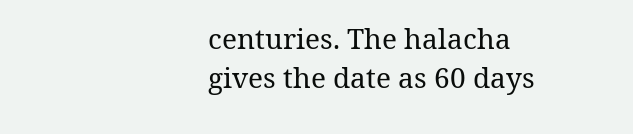centuries. The halacha gives the date as 60 days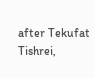after Tekufat Tishrei,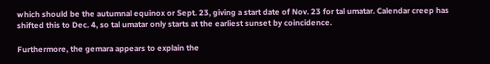which should be the autumnal equinox or Sept. 23, giving a start date of Nov. 23 for tal umatar. Calendar creep has shifted this to Dec. 4, so tal umatar only starts at the earliest sunset by coincidence.

Furthermore, the gemara appears to explain the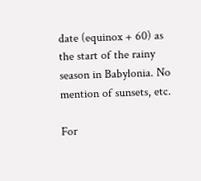date (equinox + 60) as the start of the rainy season in Babylonia. No mention of sunsets, etc.

For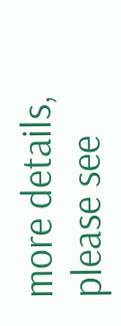more details, please see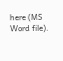here (MS Word file).